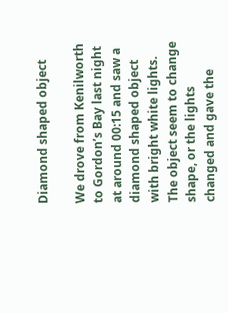Diamond shaped object

We drove from Kenilworth to Gordon’s Bay last night at around 00:15 and saw a diamond shaped object with bright white lights. The object seem to change shape, or the lights changed and gave the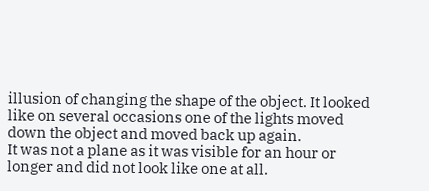illusion of changing the shape of the object. It looked like on several occasions one of the lights moved down the object and moved back up again.
It was not a plane as it was visible for an hour or longer and did not look like one at all.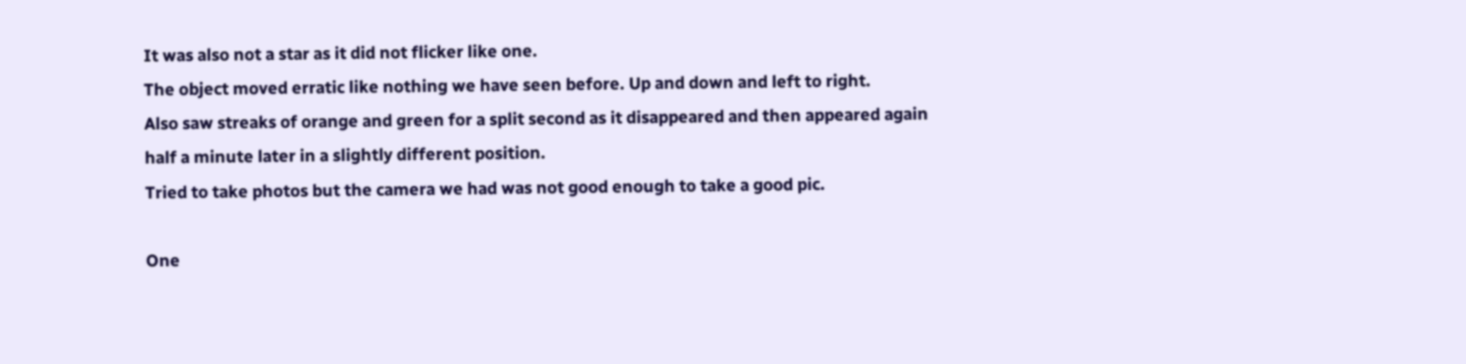It was also not a star as it did not flicker like one.
The object moved erratic like nothing we have seen before. Up and down and left to right.
Also saw streaks of orange and green for a split second as it disappeared and then appeared again half a minute later in a slightly different position.
Tried to take photos but the camera we had was not good enough to take a good pic.

One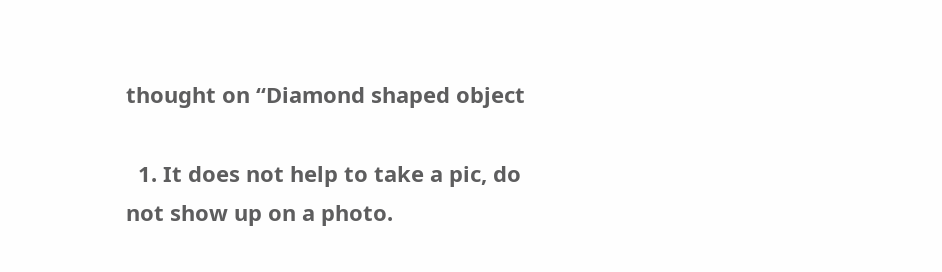thought on “Diamond shaped object

  1. It does not help to take a pic, do not show up on a photo.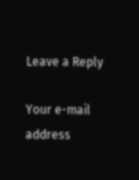Leave a Reply

Your e-mail address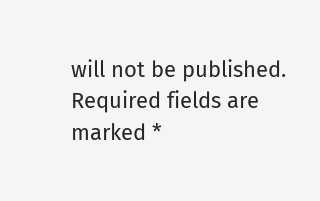will not be published. Required fields are marked *